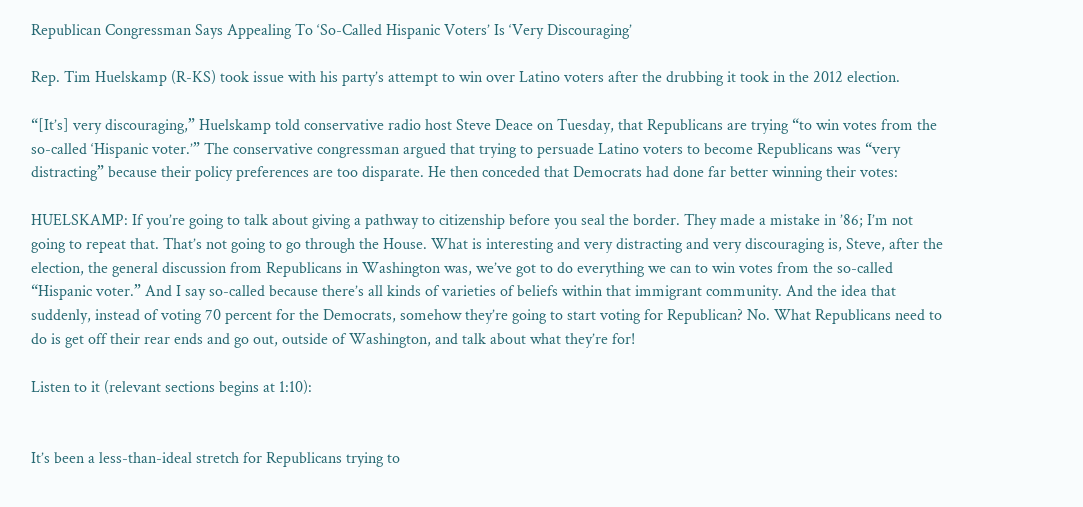Republican Congressman Says Appealing To ‘So-Called Hispanic Voters’ Is ‘Very Discouraging’

Rep. Tim Huelskamp (R-KS) took issue with his party’s attempt to win over Latino voters after the drubbing it took in the 2012 election.

“[It’s] very discouraging,” Huelskamp told conservative radio host Steve Deace on Tuesday, that Republicans are trying “to win votes from the so-called ‘Hispanic voter.’” The conservative congressman argued that trying to persuade Latino voters to become Republicans was “very distracting” because their policy preferences are too disparate. He then conceded that Democrats had done far better winning their votes:

HUELSKAMP: If you’re going to talk about giving a pathway to citizenship before you seal the border. They made a mistake in ’86; I’m not going to repeat that. That’s not going to go through the House. What is interesting and very distracting and very discouraging is, Steve, after the election, the general discussion from Republicans in Washington was, we’ve got to do everything we can to win votes from the so-called “Hispanic voter.” And I say so-called because there’s all kinds of varieties of beliefs within that immigrant community. And the idea that suddenly, instead of voting 70 percent for the Democrats, somehow they’re going to start voting for Republican? No. What Republicans need to do is get off their rear ends and go out, outside of Washington, and talk about what they’re for!

Listen to it (relevant sections begins at 1:10):


It’s been a less-than-ideal stretch for Republicans trying to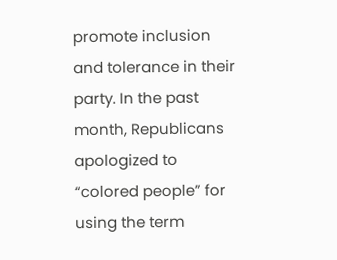promote inclusion and tolerance in their party. In the past month, Republicans apologized to “colored people” for using the term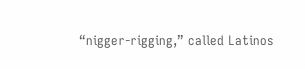“nigger-rigging,” called Latinos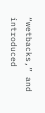“wetbacks,” and introduced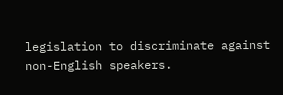legislation to discriminate against non-English speakers.